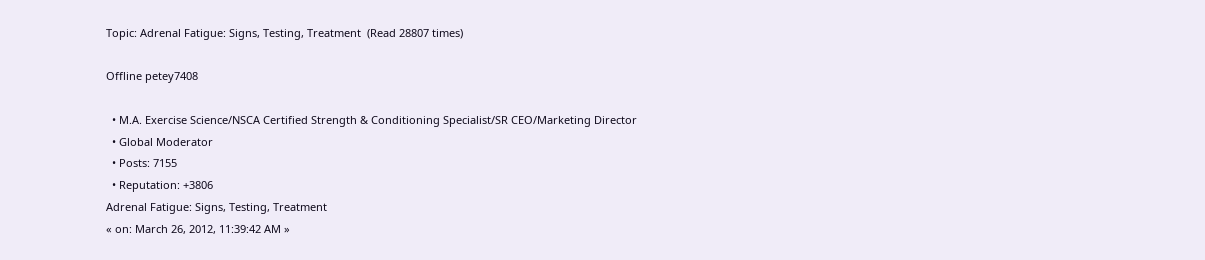Topic: Adrenal Fatigue: Signs, Testing, Treatment  (Read 28807 times)

Offline petey7408

  • M.A. Exercise Science/NSCA Certified Strength & Conditioning Specialist/SR CEO/Marketing Director
  • Global Moderator
  • Posts: 7155
  • Reputation: +3806
Adrenal Fatigue: Signs, Testing, Treatment
« on: March 26, 2012, 11:39:42 AM »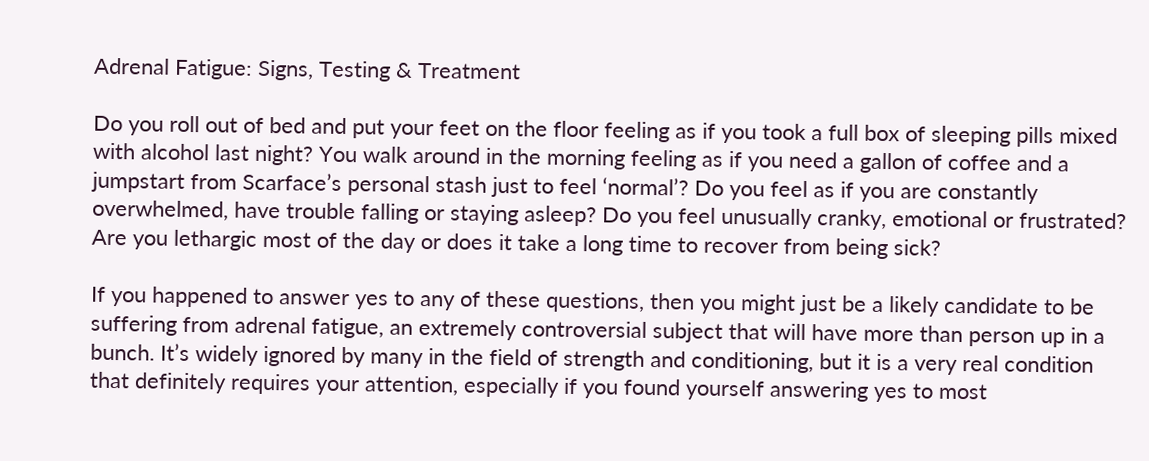Adrenal Fatigue: Signs, Testing & Treatment

Do you roll out of bed and put your feet on the floor feeling as if you took a full box of sleeping pills mixed with alcohol last night? You walk around in the morning feeling as if you need a gallon of coffee and a jumpstart from Scarface’s personal stash just to feel ‘normal’? Do you feel as if you are constantly overwhelmed, have trouble falling or staying asleep? Do you feel unusually cranky, emotional or frustrated? Are you lethargic most of the day or does it take a long time to recover from being sick?

If you happened to answer yes to any of these questions, then you might just be a likely candidate to be suffering from adrenal fatigue, an extremely controversial subject that will have more than person up in a bunch. It’s widely ignored by many in the field of strength and conditioning, but it is a very real condition that definitely requires your attention, especially if you found yourself answering yes to most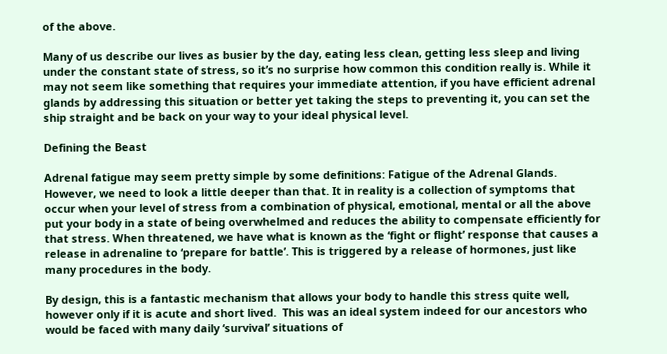of the above.

Many of us describe our lives as busier by the day, eating less clean, getting less sleep and living under the constant state of stress, so it’s no surprise how common this condition really is. While it may not seem like something that requires your immediate attention, if you have efficient adrenal glands by addressing this situation or better yet taking the steps to preventing it, you can set the ship straight and be back on your way to your ideal physical level.

Defining the Beast

Adrenal fatigue may seem pretty simple by some definitions: Fatigue of the Adrenal Glands. However, we need to look a little deeper than that. It in reality is a collection of symptoms that occur when your level of stress from a combination of physical, emotional, mental or all the above put your body in a state of being overwhelmed and reduces the ability to compensate efficiently for that stress. When threatened, we have what is known as the ‘fight or flight’ response that causes a release in adrenaline to ‘prepare for battle’. This is triggered by a release of hormones, just like many procedures in the body.

By design, this is a fantastic mechanism that allows your body to handle this stress quite well, however only if it is acute and short lived.  This was an ideal system indeed for our ancestors who would be faced with many daily ‘survival’ situations of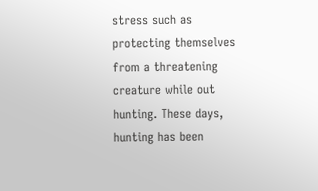stress such as protecting themselves from a threatening creature while out hunting. These days, hunting has been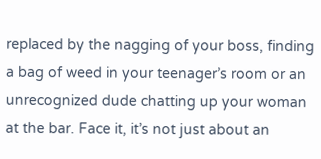replaced by the nagging of your boss, finding a bag of weed in your teenager’s room or an unrecognized dude chatting up your woman at the bar. Face it, it’s not just about an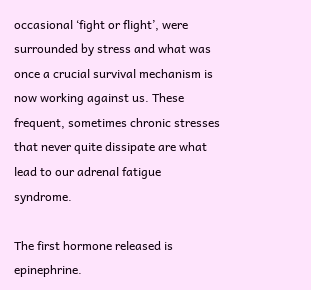occasional ‘fight or flight’, were surrounded by stress and what was once a crucial survival mechanism is now working against us. These frequent, sometimes chronic stresses that never quite dissipate are what lead to our adrenal fatigue syndrome.

The first hormone released is epinephrine.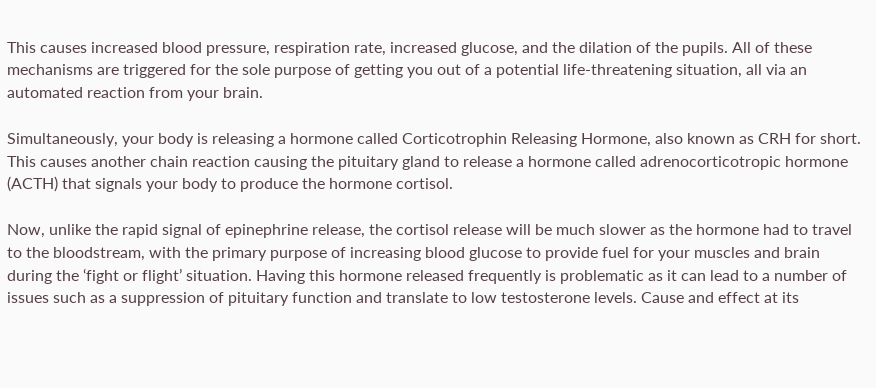This causes increased blood pressure, respiration rate, increased glucose, and the dilation of the pupils. All of these mechanisms are triggered for the sole purpose of getting you out of a potential life-threatening situation, all via an automated reaction from your brain.

Simultaneously, your body is releasing a hormone called Corticotrophin Releasing Hormone, also known as CRH for short. This causes another chain reaction causing the pituitary gland to release a hormone called adrenocorticotropic hormone (ACTH) that signals your body to produce the hormone cortisol.

Now, unlike the rapid signal of epinephrine release, the cortisol release will be much slower as the hormone had to travel to the bloodstream, with the primary purpose of increasing blood glucose to provide fuel for your muscles and brain during the ‘fight or flight’ situation. Having this hormone released frequently is problematic as it can lead to a number of issues such as a suppression of pituitary function and translate to low testosterone levels. Cause and effect at its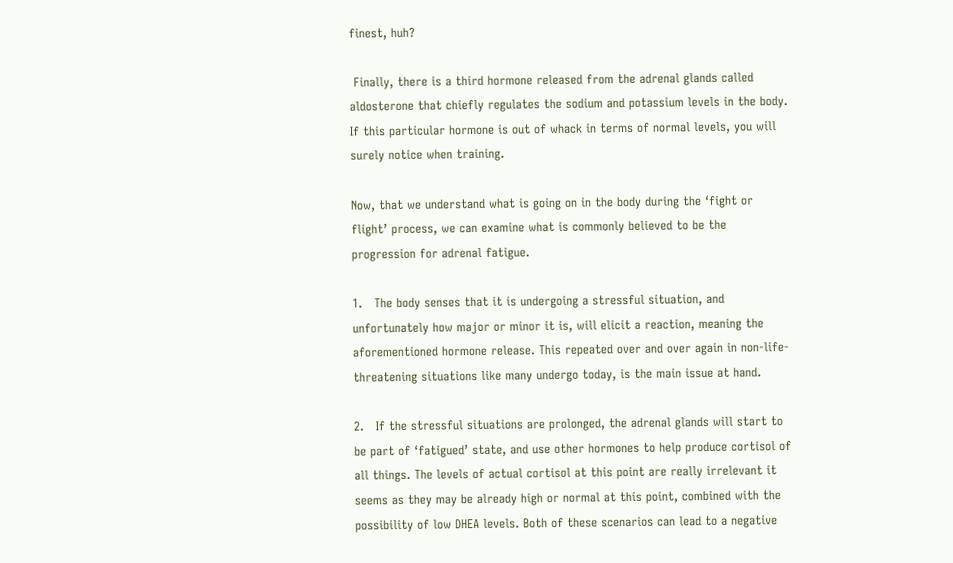finest, huh?

 Finally, there is a third hormone released from the adrenal glands called aldosterone that chiefly regulates the sodium and potassium levels in the body.  If this particular hormone is out of whack in terms of normal levels, you will surely notice when training.

Now, that we understand what is going on in the body during the ‘fight or flight’ process, we can examine what is commonly believed to be the progression for adrenal fatigue.

1.   The body senses that it is undergoing a stressful situation, and unfortunately how major or minor it is, will elicit a reaction, meaning the aforementioned hormone release. This repeated over and over again in non-life-threatening situations like many undergo today, is the main issue at hand.

2.   If the stressful situations are prolonged, the adrenal glands will start to be part of ‘fatigued’ state, and use other hormones to help produce cortisol of all things. The levels of actual cortisol at this point are really irrelevant it seems as they may be already high or normal at this point, combined with the possibility of low DHEA levels. Both of these scenarios can lead to a negative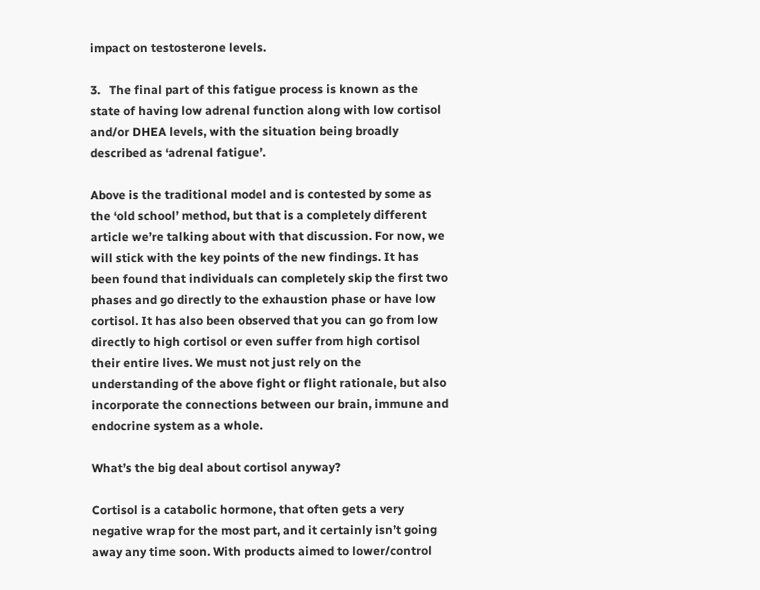impact on testosterone levels.

3.   The final part of this fatigue process is known as the state of having low adrenal function along with low cortisol and/or DHEA levels, with the situation being broadly described as ‘adrenal fatigue’.

Above is the traditional model and is contested by some as the ‘old school’ method, but that is a completely different article we’re talking about with that discussion. For now, we will stick with the key points of the new findings. It has been found that individuals can completely skip the first two phases and go directly to the exhaustion phase or have low cortisol. It has also been observed that you can go from low directly to high cortisol or even suffer from high cortisol their entire lives. We must not just rely on the understanding of the above fight or flight rationale, but also incorporate the connections between our brain, immune and endocrine system as a whole.

What’s the big deal about cortisol anyway?

Cortisol is a catabolic hormone, that often gets a very negative wrap for the most part, and it certainly isn’t going away any time soon. With products aimed to lower/control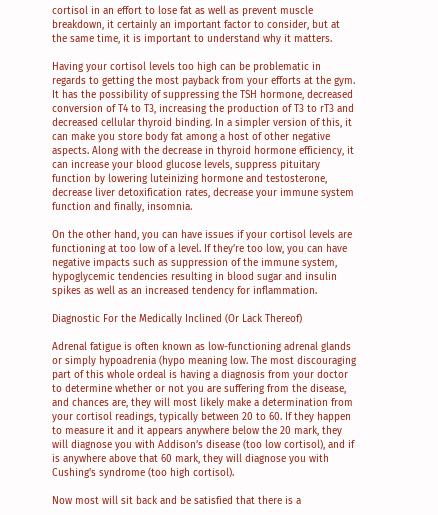cortisol in an effort to lose fat as well as prevent muscle breakdown, it certainly an important factor to consider, but at the same time, it is important to understand why it matters.

Having your cortisol levels too high can be problematic in regards to getting the most payback from your efforts at the gym. It has the possibility of suppressing the TSH hormone, decreased conversion of T4 to T3, increasing the production of T3 to rT3 and decreased cellular thyroid binding. In a simpler version of this, it can make you store body fat among a host of other negative aspects. Along with the decrease in thyroid hormone efficiency, it can increase your blood glucose levels, suppress pituitary function by lowering luteinizing hormone and testosterone, decrease liver detoxification rates, decrease your immune system function and finally, insomnia.

On the other hand, you can have issues if your cortisol levels are functioning at too low of a level. If they’re too low, you can have negative impacts such as suppression of the immune system, hypoglycemic tendencies resulting in blood sugar and insulin spikes as well as an increased tendency for inflammation.

Diagnostic For the Medically Inclined (Or Lack Thereof)

Adrenal fatigue is often known as low-functioning adrenal glands or simply hypoadrenia (hypo meaning low. The most discouraging part of this whole ordeal is having a diagnosis from your doctor to determine whether or not you are suffering from the disease, and chances are, they will most likely make a determination from your cortisol readings, typically between 20 to 60. If they happen to measure it and it appears anywhere below the 20 mark, they will diagnose you with Addison’s disease (too low cortisol), and if is anywhere above that 60 mark, they will diagnose you with Cushing’s syndrome (too high cortisol).

Now most will sit back and be satisfied that there is a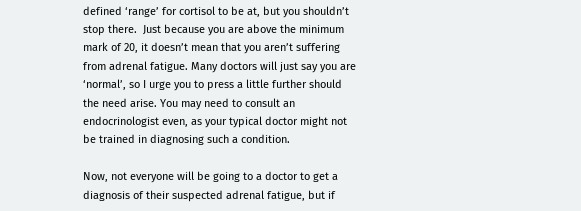defined ‘range’ for cortisol to be at, but you shouldn’t stop there.  Just because you are above the minimum mark of 20, it doesn’t mean that you aren’t suffering from adrenal fatigue. Many doctors will just say you are ‘normal’, so I urge you to press a little further should the need arise. You may need to consult an endocrinologist even, as your typical doctor might not be trained in diagnosing such a condition.

Now, not everyone will be going to a doctor to get a diagnosis of their suspected adrenal fatigue, but if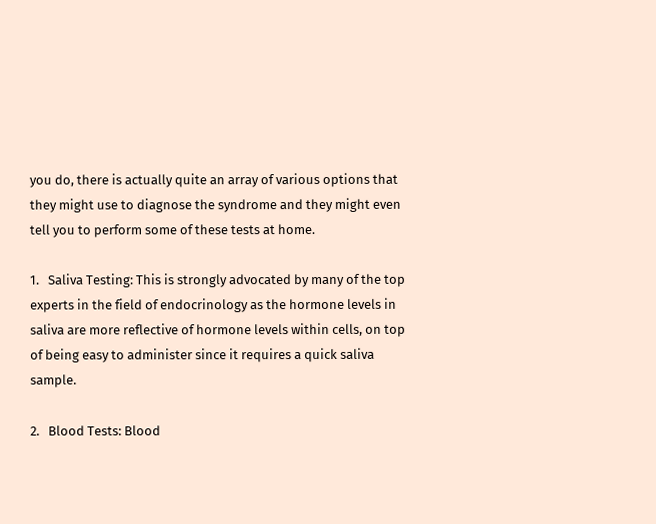you do, there is actually quite an array of various options that they might use to diagnose the syndrome and they might even tell you to perform some of these tests at home.

1.   Saliva Testing: This is strongly advocated by many of the top experts in the field of endocrinology as the hormone levels in saliva are more reflective of hormone levels within cells, on top of being easy to administer since it requires a quick saliva sample.

2.   Blood Tests: Blood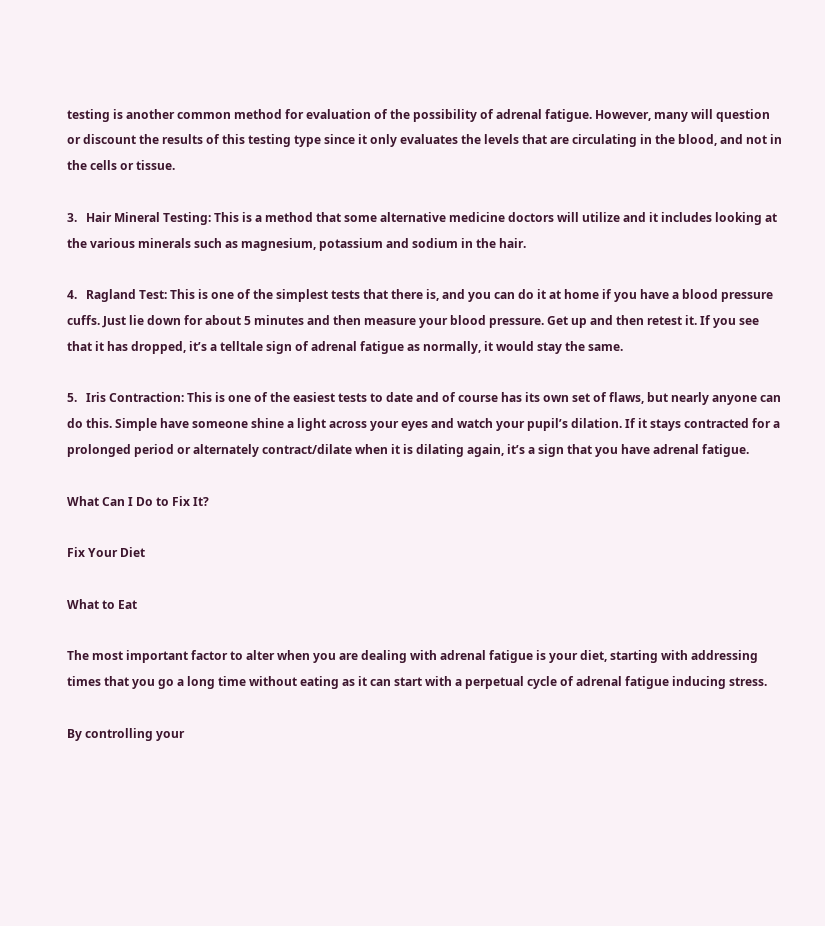testing is another common method for evaluation of the possibility of adrenal fatigue. However, many will question or discount the results of this testing type since it only evaluates the levels that are circulating in the blood, and not in the cells or tissue.

3.   Hair Mineral Testing: This is a method that some alternative medicine doctors will utilize and it includes looking at the various minerals such as magnesium, potassium and sodium in the hair.

4.   Ragland Test: This is one of the simplest tests that there is, and you can do it at home if you have a blood pressure cuffs. Just lie down for about 5 minutes and then measure your blood pressure. Get up and then retest it. If you see that it has dropped, it’s a telltale sign of adrenal fatigue as normally, it would stay the same.

5.   Iris Contraction: This is one of the easiest tests to date and of course has its own set of flaws, but nearly anyone can do this. Simple have someone shine a light across your eyes and watch your pupil’s dilation. If it stays contracted for a prolonged period or alternately contract/dilate when it is dilating again, it’s a sign that you have adrenal fatigue.

What Can I Do to Fix It?

Fix Your Diet

What to Eat

The most important factor to alter when you are dealing with adrenal fatigue is your diet, starting with addressing times that you go a long time without eating as it can start with a perpetual cycle of adrenal fatigue inducing stress.

By controlling your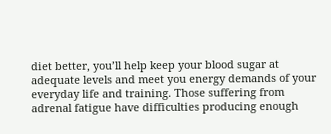diet better, you’ll help keep your blood sugar at adequate levels and meet you energy demands of your everyday life and training. Those suffering from adrenal fatigue have difficulties producing enough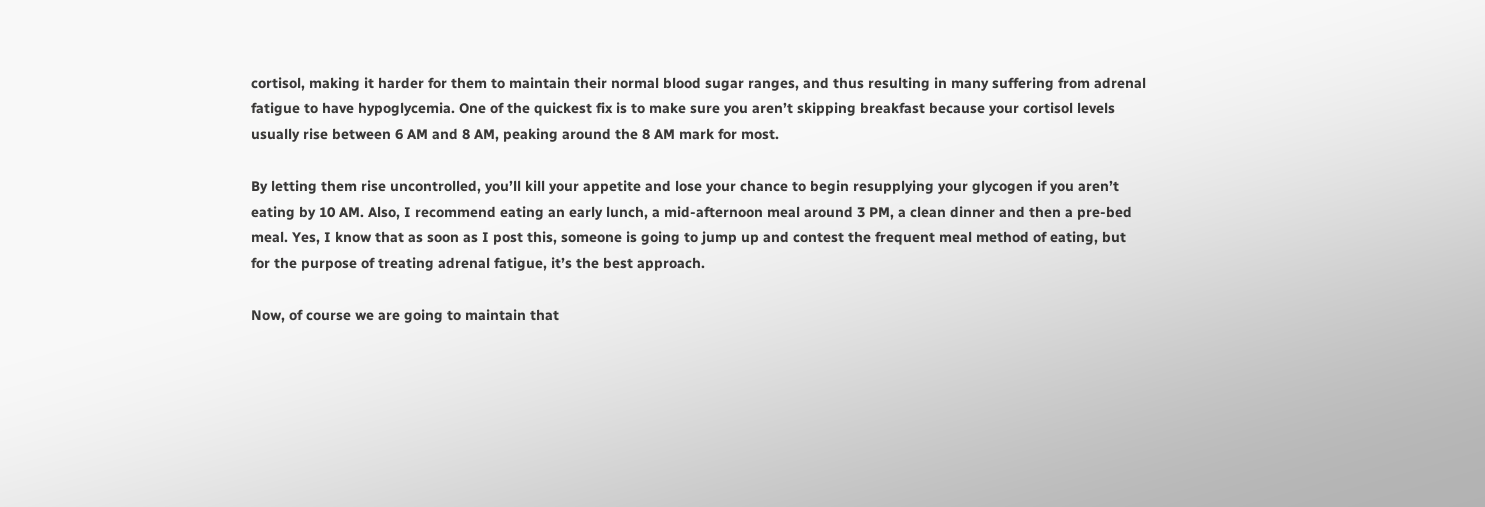cortisol, making it harder for them to maintain their normal blood sugar ranges, and thus resulting in many suffering from adrenal fatigue to have hypoglycemia. One of the quickest fix is to make sure you aren’t skipping breakfast because your cortisol levels usually rise between 6 AM and 8 AM, peaking around the 8 AM mark for most.

By letting them rise uncontrolled, you’ll kill your appetite and lose your chance to begin resupplying your glycogen if you aren’t eating by 10 AM. Also, I recommend eating an early lunch, a mid-afternoon meal around 3 PM, a clean dinner and then a pre-bed meal. Yes, I know that as soon as I post this, someone is going to jump up and contest the frequent meal method of eating, but for the purpose of treating adrenal fatigue, it’s the best approach.

Now, of course we are going to maintain that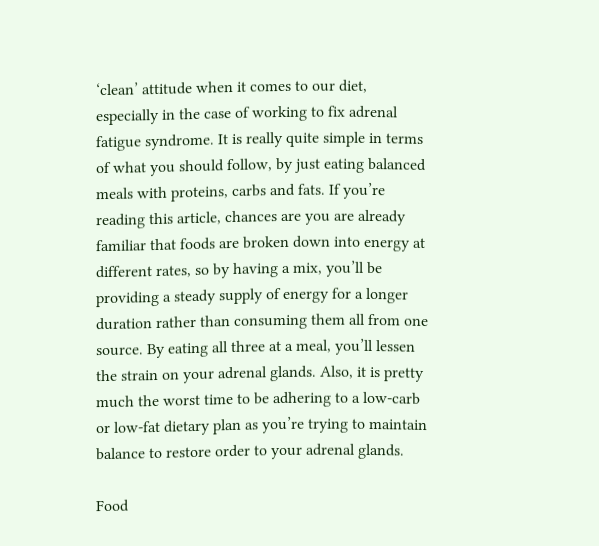‘clean’ attitude when it comes to our diet, especially in the case of working to fix adrenal fatigue syndrome. It is really quite simple in terms of what you should follow, by just eating balanced meals with proteins, carbs and fats. If you’re reading this article, chances are you are already familiar that foods are broken down into energy at different rates, so by having a mix, you’ll be providing a steady supply of energy for a longer duration rather than consuming them all from one source. By eating all three at a meal, you’ll lessen the strain on your adrenal glands. Also, it is pretty much the worst time to be adhering to a low-carb or low-fat dietary plan as you’re trying to maintain balance to restore order to your adrenal glands.

Food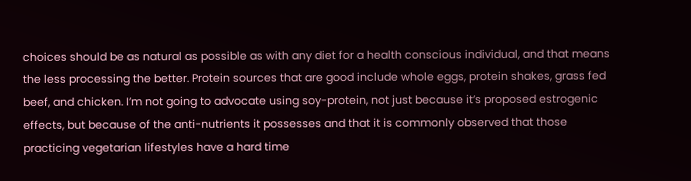choices should be as natural as possible as with any diet for a health conscious individual, and that means the less processing the better. Protein sources that are good include whole eggs, protein shakes, grass fed beef, and chicken. I’m not going to advocate using soy-protein, not just because it’s proposed estrogenic effects, but because of the anti-nutrients it possesses and that it is commonly observed that those practicing vegetarian lifestyles have a hard time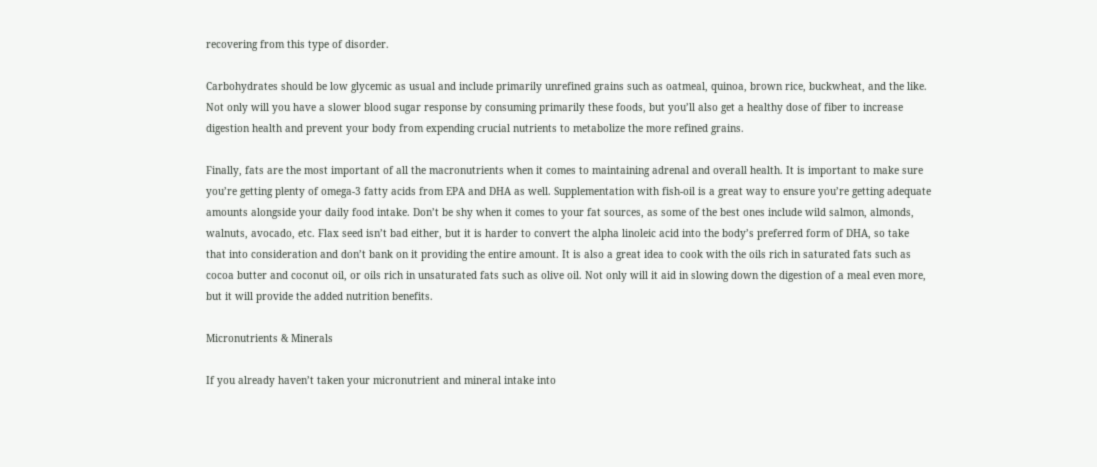recovering from this type of disorder.

Carbohydrates should be low glycemic as usual and include primarily unrefined grains such as oatmeal, quinoa, brown rice, buckwheat, and the like. Not only will you have a slower blood sugar response by consuming primarily these foods, but you’ll also get a healthy dose of fiber to increase digestion health and prevent your body from expending crucial nutrients to metabolize the more refined grains.

Finally, fats are the most important of all the macronutrients when it comes to maintaining adrenal and overall health. It is important to make sure you’re getting plenty of omega-3 fatty acids from EPA and DHA as well. Supplementation with fish-oil is a great way to ensure you’re getting adequate amounts alongside your daily food intake. Don’t be shy when it comes to your fat sources, as some of the best ones include wild salmon, almonds, walnuts, avocado, etc. Flax seed isn’t bad either, but it is harder to convert the alpha linoleic acid into the body’s preferred form of DHA, so take that into consideration and don’t bank on it providing the entire amount. It is also a great idea to cook with the oils rich in saturated fats such as cocoa butter and coconut oil, or oils rich in unsaturated fats such as olive oil. Not only will it aid in slowing down the digestion of a meal even more, but it will provide the added nutrition benefits.

Micronutrients & Minerals

If you already haven’t taken your micronutrient and mineral intake into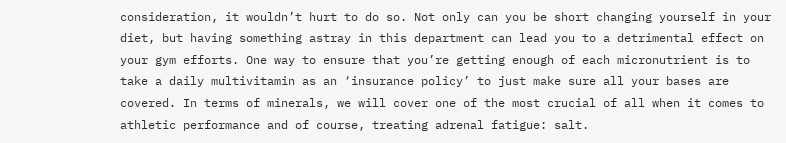consideration, it wouldn’t hurt to do so. Not only can you be short changing yourself in your diet, but having something astray in this department can lead you to a detrimental effect on your gym efforts. One way to ensure that you’re getting enough of each micronutrient is to take a daily multivitamin as an ‘insurance policy’ to just make sure all your bases are covered. In terms of minerals, we will cover one of the most crucial of all when it comes to athletic performance and of course, treating adrenal fatigue: salt.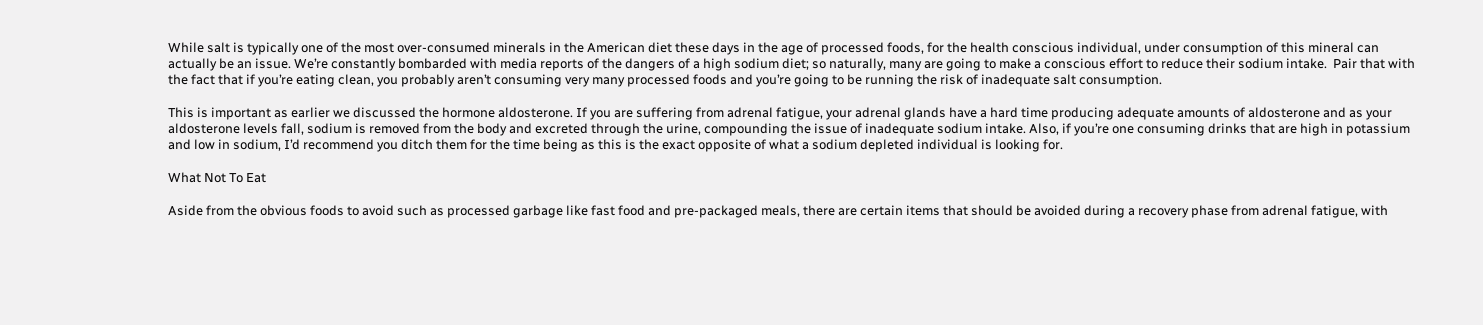While salt is typically one of the most over-consumed minerals in the American diet these days in the age of processed foods, for the health conscious individual, under consumption of this mineral can actually be an issue. We’re constantly bombarded with media reports of the dangers of a high sodium diet; so naturally, many are going to make a conscious effort to reduce their sodium intake.  Pair that with the fact that if you’re eating clean, you probably aren’t consuming very many processed foods and you’re going to be running the risk of inadequate salt consumption.

This is important as earlier we discussed the hormone aldosterone. If you are suffering from adrenal fatigue, your adrenal glands have a hard time producing adequate amounts of aldosterone and as your aldosterone levels fall, sodium is removed from the body and excreted through the urine, compounding the issue of inadequate sodium intake. Also, if you’re one consuming drinks that are high in potassium and low in sodium, I’d recommend you ditch them for the time being as this is the exact opposite of what a sodium depleted individual is looking for.

What Not To Eat

Aside from the obvious foods to avoid such as processed garbage like fast food and pre-packaged meals, there are certain items that should be avoided during a recovery phase from adrenal fatigue, with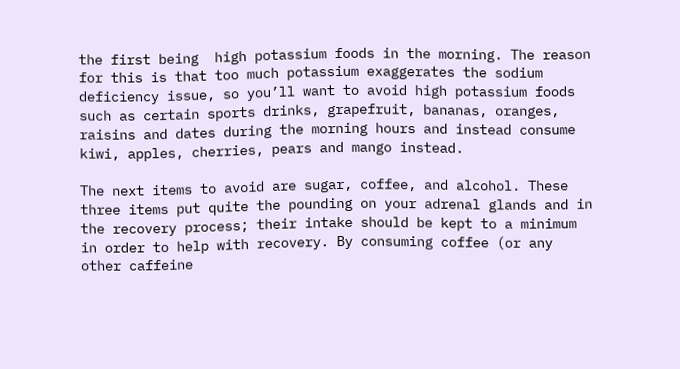the first being  high potassium foods in the morning. The reason for this is that too much potassium exaggerates the sodium deficiency issue, so you’ll want to avoid high potassium foods such as certain sports drinks, grapefruit, bananas, oranges, raisins and dates during the morning hours and instead consume kiwi, apples, cherries, pears and mango instead.

The next items to avoid are sugar, coffee, and alcohol. These three items put quite the pounding on your adrenal glands and in the recovery process; their intake should be kept to a minimum in order to help with recovery. By consuming coffee (or any other caffeine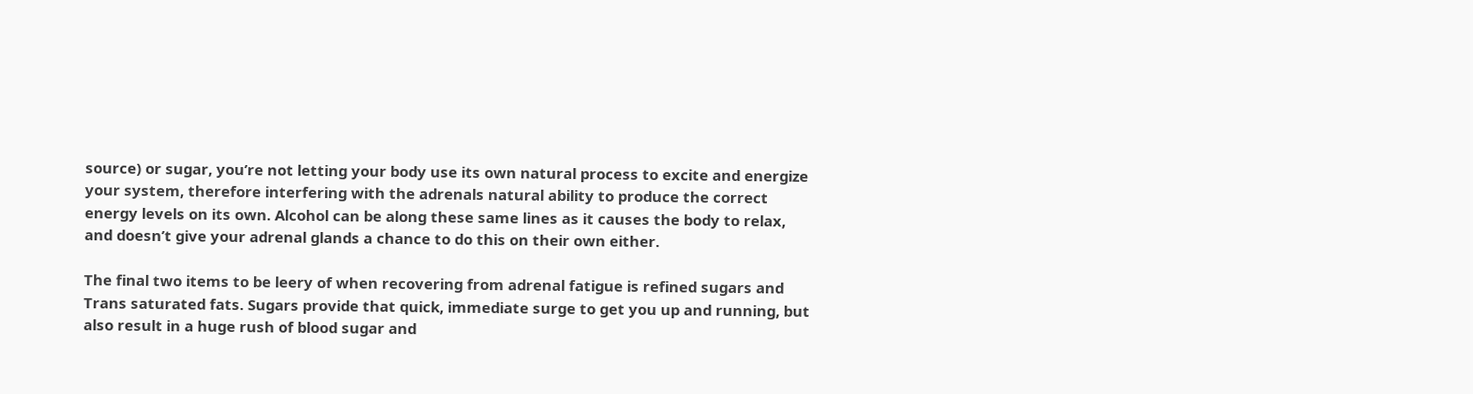source) or sugar, you’re not letting your body use its own natural process to excite and energize your system, therefore interfering with the adrenals natural ability to produce the correct energy levels on its own. Alcohol can be along these same lines as it causes the body to relax, and doesn’t give your adrenal glands a chance to do this on their own either.

The final two items to be leery of when recovering from adrenal fatigue is refined sugars and Trans saturated fats. Sugars provide that quick, immediate surge to get you up and running, but also result in a huge rush of blood sugar and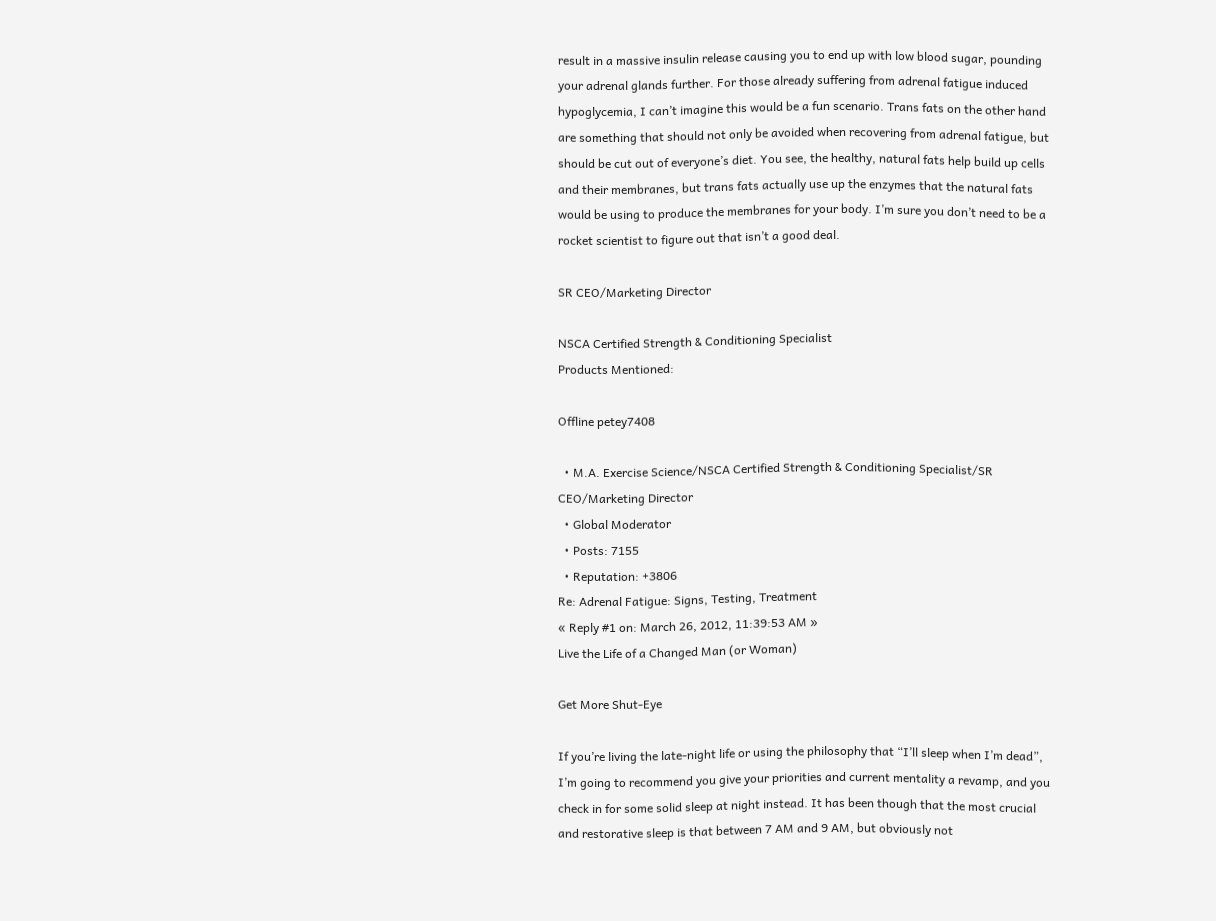result in a massive insulin release causing you to end up with low blood sugar, pounding your adrenal glands further. For those already suffering from adrenal fatigue induced hypoglycemia, I can’t imagine this would be a fun scenario. Trans fats on the other hand are something that should not only be avoided when recovering from adrenal fatigue, but should be cut out of everyone’s diet. You see, the healthy, natural fats help build up cells and their membranes, but trans fats actually use up the enzymes that the natural fats would be using to produce the membranes for your body. I’m sure you don’t need to be a rocket scientist to figure out that isn’t a good deal.

SR CEO/Marketing Director

NSCA Certified Strength & Conditioning Specialist
Products Mentioned:

Offline petey7408

  • M.A. Exercise Science/NSCA Certified Strength & Conditioning Specialist/SR CEO/Marketing Director
  • Global Moderator
  • Posts: 7155
  • Reputation: +3806
Re: Adrenal Fatigue: Signs, Testing, Treatment
« Reply #1 on: March 26, 2012, 11:39:53 AM »
Live the Life of a Changed Man (or Woman)

Get More Shut-Eye

If you’re living the late-night life or using the philosophy that “I’ll sleep when I’m dead”, I’m going to recommend you give your priorities and current mentality a revamp, and you check in for some solid sleep at night instead. It has been though that the most crucial and restorative sleep is that between 7 AM and 9 AM, but obviously not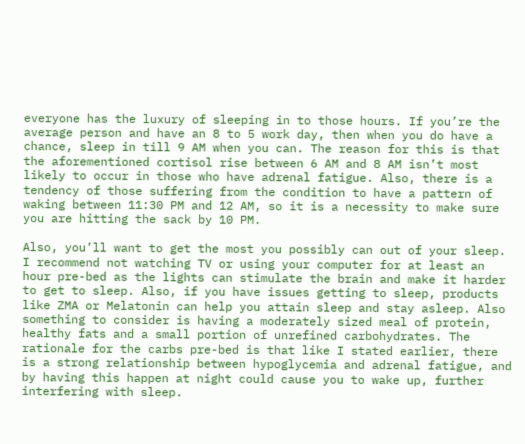everyone has the luxury of sleeping in to those hours. If you’re the average person and have an 8 to 5 work day, then when you do have a chance, sleep in till 9 AM when you can. The reason for this is that the aforementioned cortisol rise between 6 AM and 8 AM isn’t most likely to occur in those who have adrenal fatigue. Also, there is a tendency of those suffering from the condition to have a pattern of waking between 11:30 PM and 12 AM, so it is a necessity to make sure you are hitting the sack by 10 PM.

Also, you’ll want to get the most you possibly can out of your sleep. I recommend not watching TV or using your computer for at least an hour pre-bed as the lights can stimulate the brain and make it harder to get to sleep. Also, if you have issues getting to sleep, products like ZMA or Melatonin can help you attain sleep and stay asleep. Also something to consider is having a moderately sized meal of protein, healthy fats and a small portion of unrefined carbohydrates. The rationale for the carbs pre-bed is that like I stated earlier, there is a strong relationship between hypoglycemia and adrenal fatigue, and by having this happen at night could cause you to wake up, further interfering with sleep.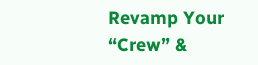Revamp Your “Crew” &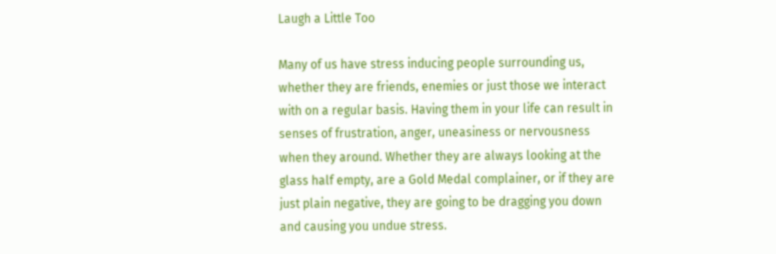Laugh a Little Too

Many of us have stress inducing people surrounding us, whether they are friends, enemies or just those we interact with on a regular basis. Having them in your life can result in senses of frustration, anger, uneasiness or nervousness when they around. Whether they are always looking at the glass half empty, are a Gold Medal complainer, or if they are just plain negative, they are going to be dragging you down and causing you undue stress.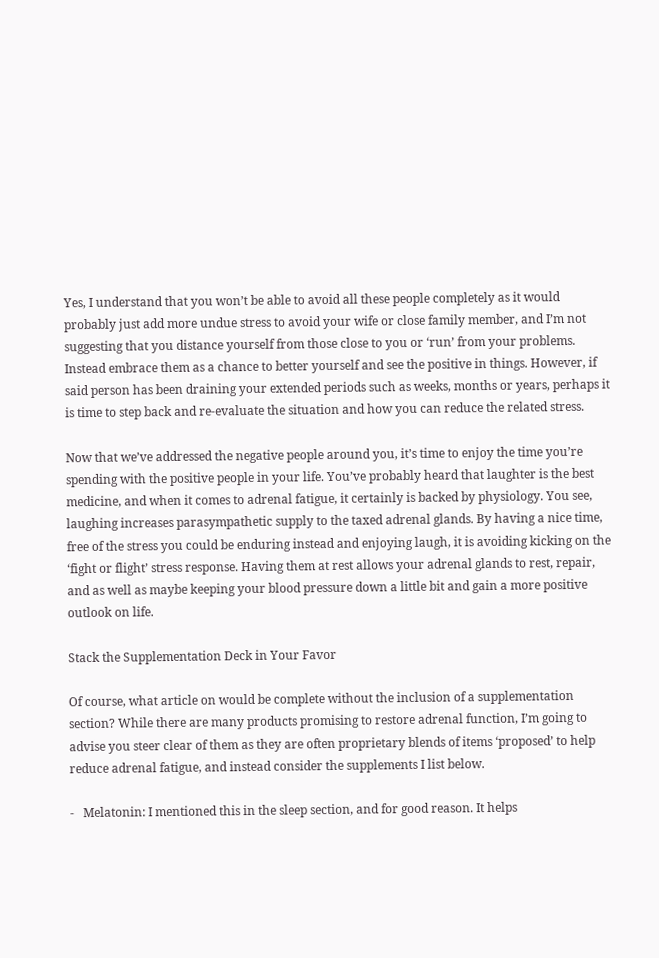Yes, I understand that you won’t be able to avoid all these people completely as it would probably just add more undue stress to avoid your wife or close family member, and I’m not suggesting that you distance yourself from those close to you or ‘run’ from your problems. Instead embrace them as a chance to better yourself and see the positive in things. However, if said person has been draining your extended periods such as weeks, months or years, perhaps it is time to step back and re-evaluate the situation and how you can reduce the related stress.

Now that we’ve addressed the negative people around you, it’s time to enjoy the time you’re spending with the positive people in your life. You’ve probably heard that laughter is the best medicine, and when it comes to adrenal fatigue, it certainly is backed by physiology. You see, laughing increases parasympathetic supply to the taxed adrenal glands. By having a nice time, free of the stress you could be enduring instead and enjoying laugh, it is avoiding kicking on the ‘fight or flight’ stress response. Having them at rest allows your adrenal glands to rest, repair, and as well as maybe keeping your blood pressure down a little bit and gain a more positive outlook on life.

Stack the Supplementation Deck in Your Favor

Of course, what article on would be complete without the inclusion of a supplementation section? While there are many products promising to restore adrenal function, I’m going to advise you steer clear of them as they are often proprietary blends of items ‘proposed’ to help reduce adrenal fatigue, and instead consider the supplements I list below.

-   Melatonin: I mentioned this in the sleep section, and for good reason. It helps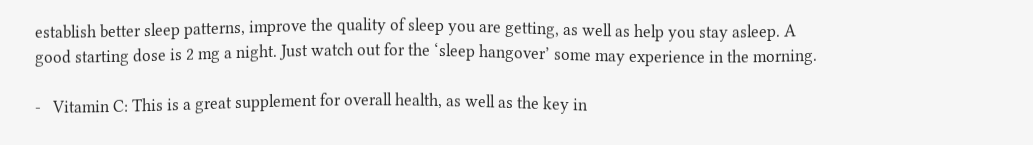establish better sleep patterns, improve the quality of sleep you are getting, as well as help you stay asleep. A good starting dose is 2 mg a night. Just watch out for the ‘sleep hangover’ some may experience in the morning.

-   Vitamin C: This is a great supplement for overall health, as well as the key in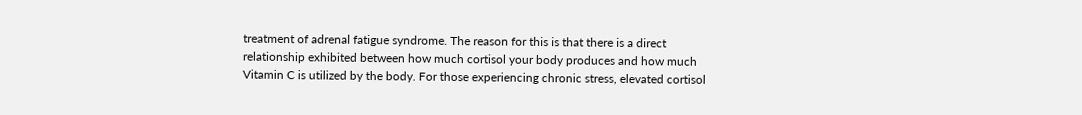treatment of adrenal fatigue syndrome. The reason for this is that there is a direct relationship exhibited between how much cortisol your body produces and how much Vitamin C is utilized by the body. For those experiencing chronic stress, elevated cortisol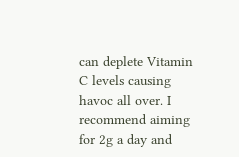can deplete Vitamin C levels causing havoc all over. I recommend aiming for 2g a day and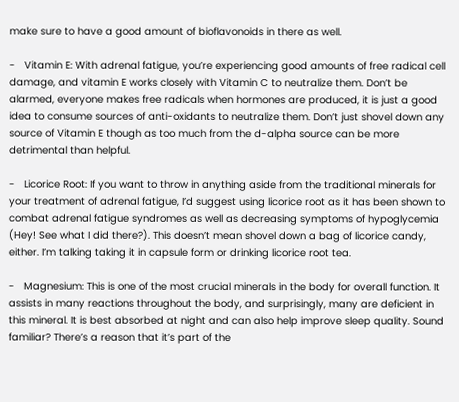make sure to have a good amount of bioflavonoids in there as well.

-   Vitamin E: With adrenal fatigue, you’re experiencing good amounts of free radical cell damage, and vitamin E works closely with Vitamin C to neutralize them. Don’t be alarmed, everyone makes free radicals when hormones are produced, it is just a good idea to consume sources of anti-oxidants to neutralize them. Don’t just shovel down any source of Vitamin E though as too much from the d-alpha source can be more detrimental than helpful.

-   Licorice Root: If you want to throw in anything aside from the traditional minerals for your treatment of adrenal fatigue, I’d suggest using licorice root as it has been shown to combat adrenal fatigue syndromes as well as decreasing symptoms of hypoglycemia (Hey! See what I did there?). This doesn’t mean shovel down a bag of licorice candy, either. I’m talking taking it in capsule form or drinking licorice root tea.

-   Magnesium: This is one of the most crucial minerals in the body for overall function. It assists in many reactions throughout the body, and surprisingly, many are deficient in this mineral. It is best absorbed at night and can also help improve sleep quality. Sound familiar? There’s a reason that it’s part of the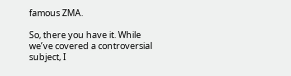famous ZMA.

So, there you have it. While we’ve covered a controversial subject, I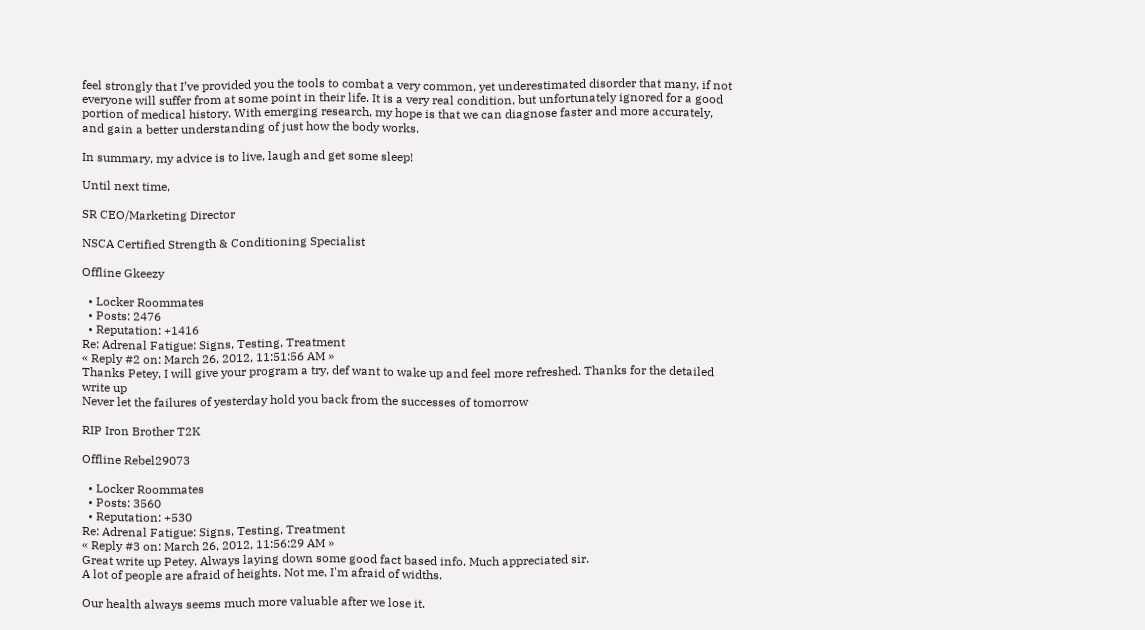feel strongly that I’ve provided you the tools to combat a very common, yet underestimated disorder that many, if not everyone will suffer from at some point in their life. It is a very real condition, but unfortunately ignored for a good portion of medical history. With emerging research, my hope is that we can diagnose faster and more accurately, and gain a better understanding of just how the body works.

In summary, my advice is to live, laugh and get some sleep!

Until next time,

SR CEO/Marketing Director

NSCA Certified Strength & Conditioning Specialist

Offline Gkeezy

  • Locker Roommates
  • Posts: 2476
  • Reputation: +1416
Re: Adrenal Fatigue: Signs, Testing, Treatment
« Reply #2 on: March 26, 2012, 11:51:56 AM »
Thanks Petey, I will give your program a try, def want to wake up and feel more refreshed. Thanks for the detailed write up
Never let the failures of yesterday hold you back from the successes of tomorrow

RIP Iron Brother T2K

Offline Rebel29073

  • Locker Roommates
  • Posts: 3560
  • Reputation: +530
Re: Adrenal Fatigue: Signs, Testing, Treatment
« Reply #3 on: March 26, 2012, 11:56:29 AM »
Great write up Petey. Always laying down some good fact based info. Much appreciated sir.
A lot of people are afraid of heights. Not me, I'm afraid of widths.

Our health always seems much more valuable after we lose it.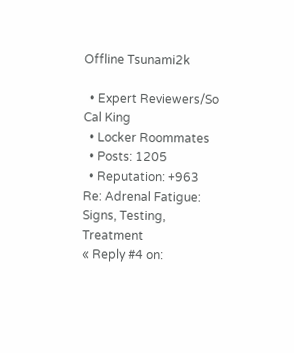Offline Tsunami2k

  • Expert Reviewers/So Cal King
  • Locker Roommates
  • Posts: 1205
  • Reputation: +963
Re: Adrenal Fatigue: Signs, Testing, Treatment
« Reply #4 on: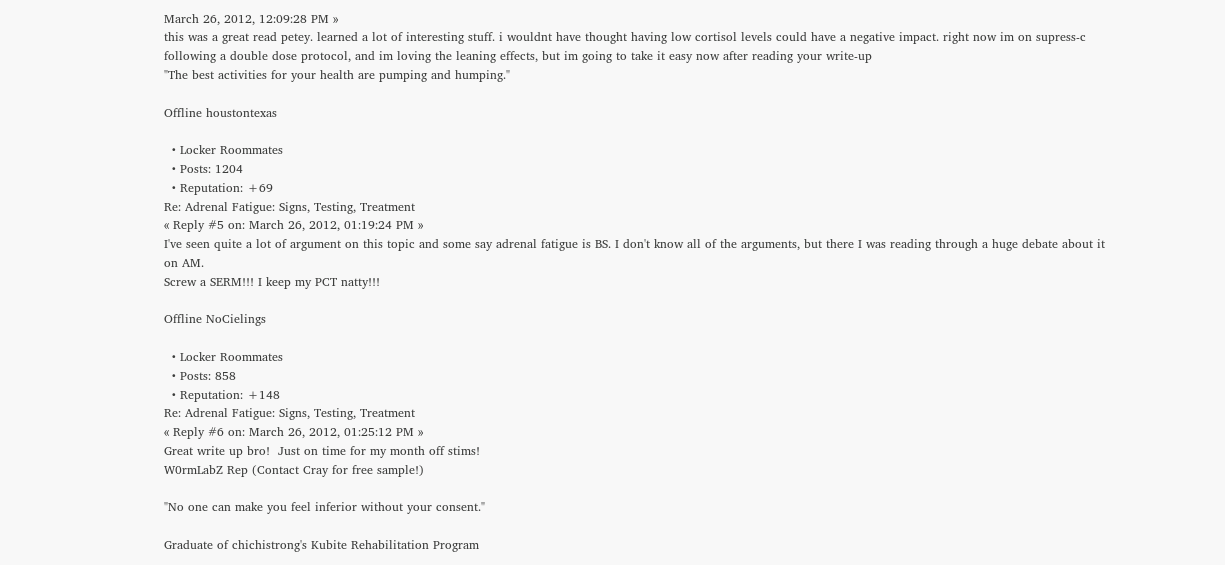March 26, 2012, 12:09:28 PM »
this was a great read petey. learned a lot of interesting stuff. i wouldnt have thought having low cortisol levels could have a negative impact. right now im on supress-c following a double dose protocol, and im loving the leaning effects, but im going to take it easy now after reading your write-up
"The best activities for your health are pumping and humping."

Offline houstontexas

  • Locker Roommates
  • Posts: 1204
  • Reputation: +69
Re: Adrenal Fatigue: Signs, Testing, Treatment
« Reply #5 on: March 26, 2012, 01:19:24 PM »
I've seen quite a lot of argument on this topic and some say adrenal fatigue is BS. I don't know all of the arguments, but there I was reading through a huge debate about it on AM.
Screw a SERM!!! I keep my PCT natty!!!

Offline NoCielings

  • Locker Roommates
  • Posts: 858
  • Reputation: +148
Re: Adrenal Fatigue: Signs, Testing, Treatment
« Reply #6 on: March 26, 2012, 01:25:12 PM »
Great write up bro!  Just on time for my month off stims!
W0rmLabZ Rep (Contact Cray for free sample!)

"No one can make you feel inferior without your consent."

Graduate of chichistrong's Kubite Rehabilitation Program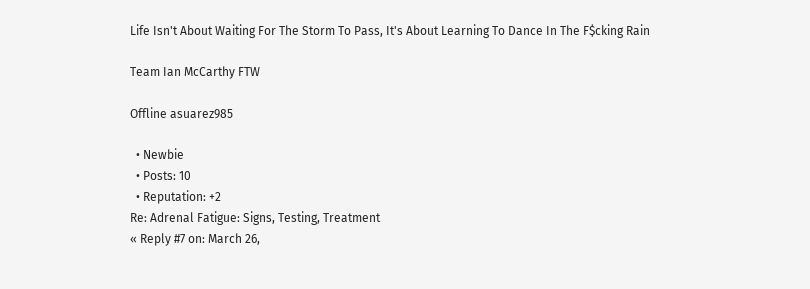Life Isn't About Waiting For The Storm To Pass, It's About Learning To Dance In The F$cking Rain

Team Ian McCarthy FTW

Offline asuarez985

  • Newbie
  • Posts: 10
  • Reputation: +2
Re: Adrenal Fatigue: Signs, Testing, Treatment
« Reply #7 on: March 26,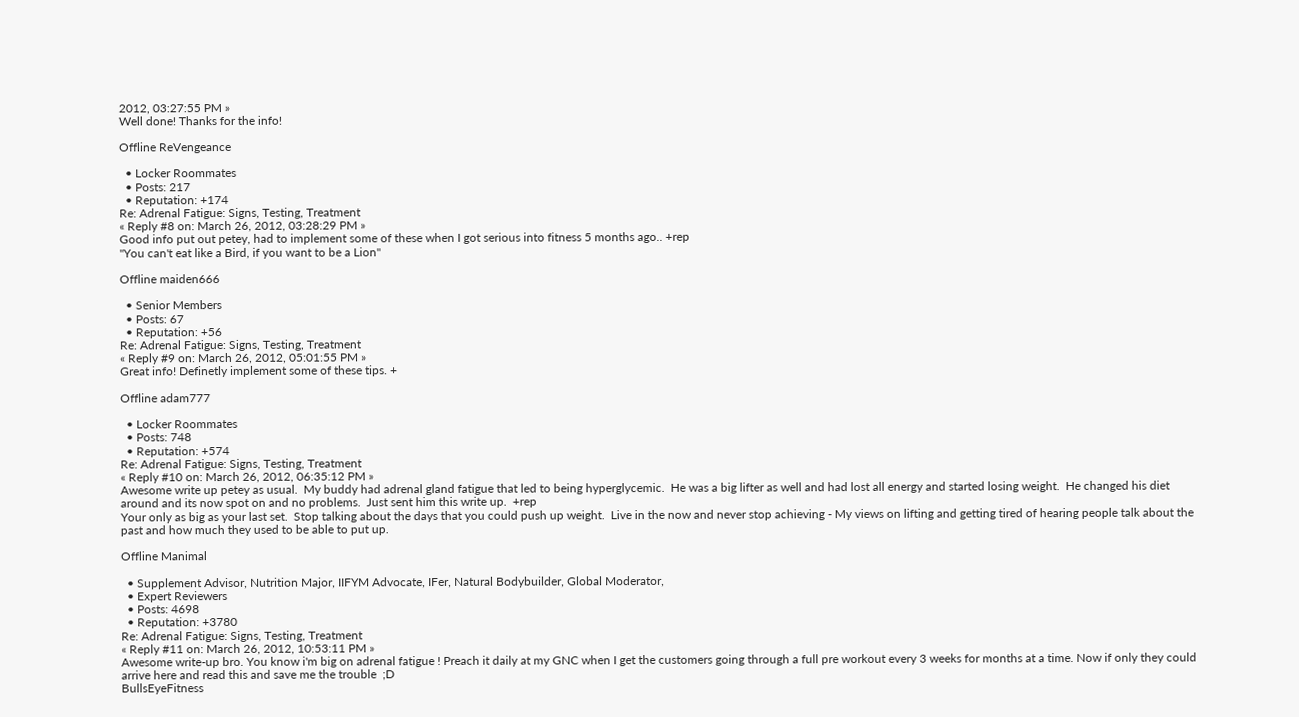2012, 03:27:55 PM »
Well done! Thanks for the info!

Offline ReVengeance

  • Locker Roommates
  • Posts: 217
  • Reputation: +174
Re: Adrenal Fatigue: Signs, Testing, Treatment
« Reply #8 on: March 26, 2012, 03:28:29 PM »
Good info put out petey, had to implement some of these when I got serious into fitness 5 months ago.. +rep
"You can't eat like a Bird, if you want to be a Lion"

Offline maiden666

  • Senior Members
  • Posts: 67
  • Reputation: +56
Re: Adrenal Fatigue: Signs, Testing, Treatment
« Reply #9 on: March 26, 2012, 05:01:55 PM »
Great info! Definetly implement some of these tips. +

Offline adam777

  • Locker Roommates
  • Posts: 748
  • Reputation: +574
Re: Adrenal Fatigue: Signs, Testing, Treatment
« Reply #10 on: March 26, 2012, 06:35:12 PM »
Awesome write up petey as usual.  My buddy had adrenal gland fatigue that led to being hyperglycemic.  He was a big lifter as well and had lost all energy and started losing weight.  He changed his diet around and its now spot on and no problems.  Just sent him this write up.  +rep
Your only as big as your last set.  Stop talking about the days that you could push up weight.  Live in the now and never stop achieving - My views on lifting and getting tired of hearing people talk about the past and how much they used to be able to put up.

Offline Manimal

  • Supplement Advisor, Nutrition Major, IIFYM Advocate, IFer, Natural Bodybuilder, Global Moderator,
  • Expert Reviewers
  • Posts: 4698
  • Reputation: +3780
Re: Adrenal Fatigue: Signs, Testing, Treatment
« Reply #11 on: March 26, 2012, 10:53:11 PM »
Awesome write-up bro. You know i'm big on adrenal fatigue ! Preach it daily at my GNC when I get the customers going through a full pre workout every 3 weeks for months at a time. Now if only they could arrive here and read this and save me the trouble  ;D
BullsEyeFitness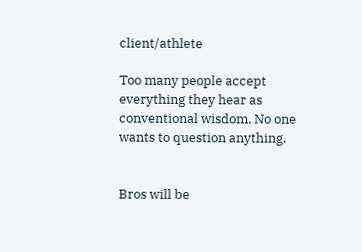client/athlete

Too many people accept everything they hear as conventional wisdom. No one wants to question anything.


Bros will be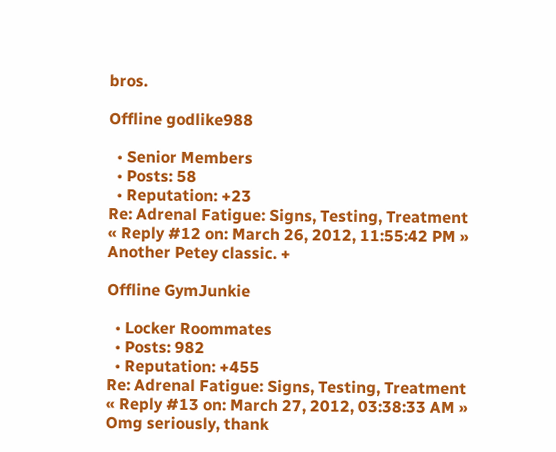bros.

Offline godlike988

  • Senior Members
  • Posts: 58
  • Reputation: +23
Re: Adrenal Fatigue: Signs, Testing, Treatment
« Reply #12 on: March 26, 2012, 11:55:42 PM »
Another Petey classic. +

Offline GymJunkie

  • Locker Roommates
  • Posts: 982
  • Reputation: +455
Re: Adrenal Fatigue: Signs, Testing, Treatment
« Reply #13 on: March 27, 2012, 03:38:33 AM »
Omg seriously, thank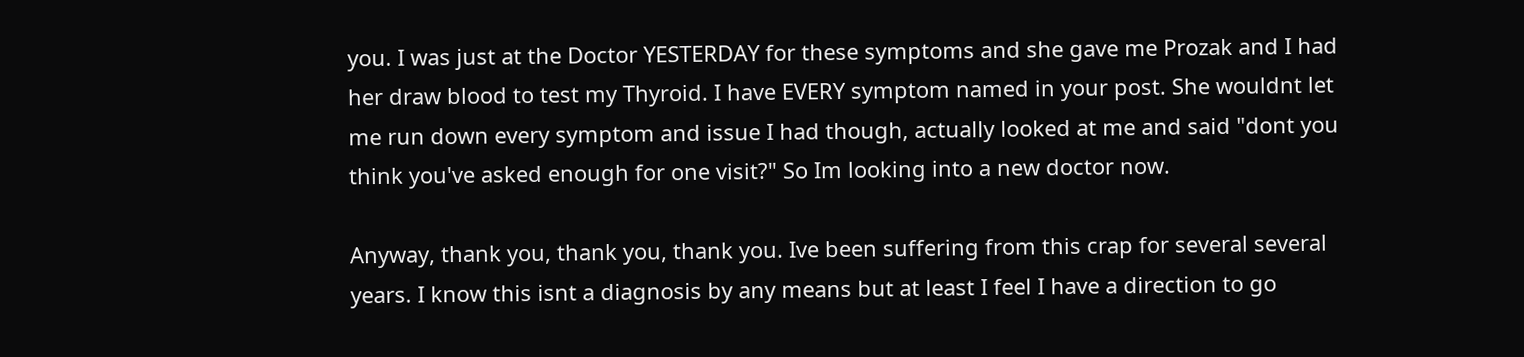you. I was just at the Doctor YESTERDAY for these symptoms and she gave me Prozak and I had her draw blood to test my Thyroid. I have EVERY symptom named in your post. She wouldnt let me run down every symptom and issue I had though, actually looked at me and said "dont you think you've asked enough for one visit?" So Im looking into a new doctor now.

Anyway, thank you, thank you, thank you. Ive been suffering from this crap for several several years. I know this isnt a diagnosis by any means but at least I feel I have a direction to go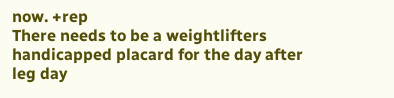now. +rep
There needs to be a weightlifters handicapped placard for the day after leg day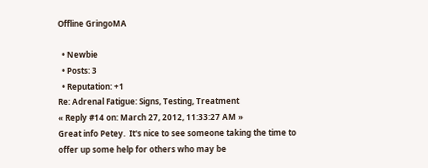Offline GringoMA

  • Newbie
  • Posts: 3
  • Reputation: +1
Re: Adrenal Fatigue: Signs, Testing, Treatment
« Reply #14 on: March 27, 2012, 11:33:27 AM »
Great info Petey.  It's nice to see someone taking the time to offer up some help for others who may be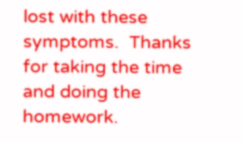lost with these symptoms.  Thanks for taking the time and doing the homework.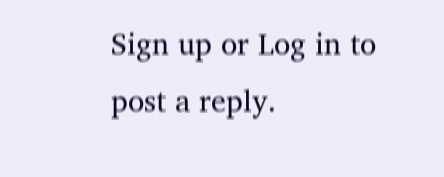Sign up or Log in to post a reply.